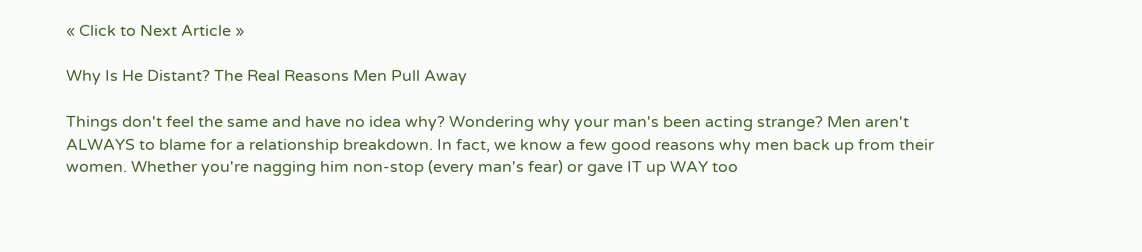« Click to Next Article »

Why Is He Distant? The Real Reasons Men Pull Away

Things don't feel the same and have no idea why? Wondering why your man's been acting strange? Men aren't ALWAYS to blame for a relationship breakdown. In fact, we know a few good reasons why men back up from their women. Whether you're nagging him non-stop (every man's fear) or gave IT up WAY too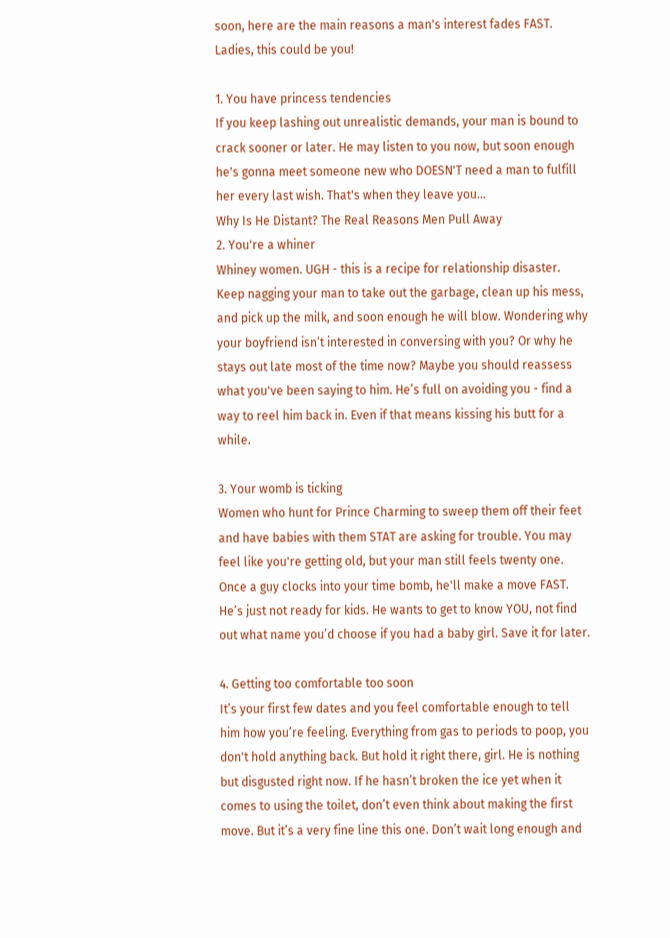soon, here are the main reasons a man's interest fades FAST. Ladies, this could be you!

1. You have princess tendencies
If you keep lashing out unrealistic demands, your man is bound to crack sooner or later. He may listen to you now, but soon enough he's gonna meet someone new who DOESN'T need a man to fulfill her every last wish. That's when they leave you...
Why Is He Distant? The Real Reasons Men Pull Away
2. You're a whiner
Whiney women. UGH - this is a recipe for relationship disaster. Keep nagging your man to take out the garbage, clean up his mess, and pick up the milk, and soon enough he will blow. Wondering why your boyfriend isn’t interested in conversing with you? Or why he stays out late most of the time now? Maybe you should reassess what you've been saying to him. He’s full on avoiding you - find a way to reel him back in. Even if that means kissing his butt for a while.

3. Your womb is ticking
Women who hunt for Prince Charming to sweep them off their feet and have babies with them STAT are asking for trouble. You may feel like you're getting old, but your man still feels twenty one. Once a guy clocks into your time bomb, he'll make a move FAST. He’s just not ready for kids. He wants to get to know YOU, not find out what name you’d choose if you had a baby girl. Save it for later.

4. Getting too comfortable too soon
It’s your first few dates and you feel comfortable enough to tell him how you’re feeling. Everything from gas to periods to poop, you don't hold anything back. But hold it right there, girl. He is nothing but disgusted right now. If he hasn’t broken the ice yet when it comes to using the toilet, don’t even think about making the first move. But it’s a very fine line this one. Don’t wait long enough and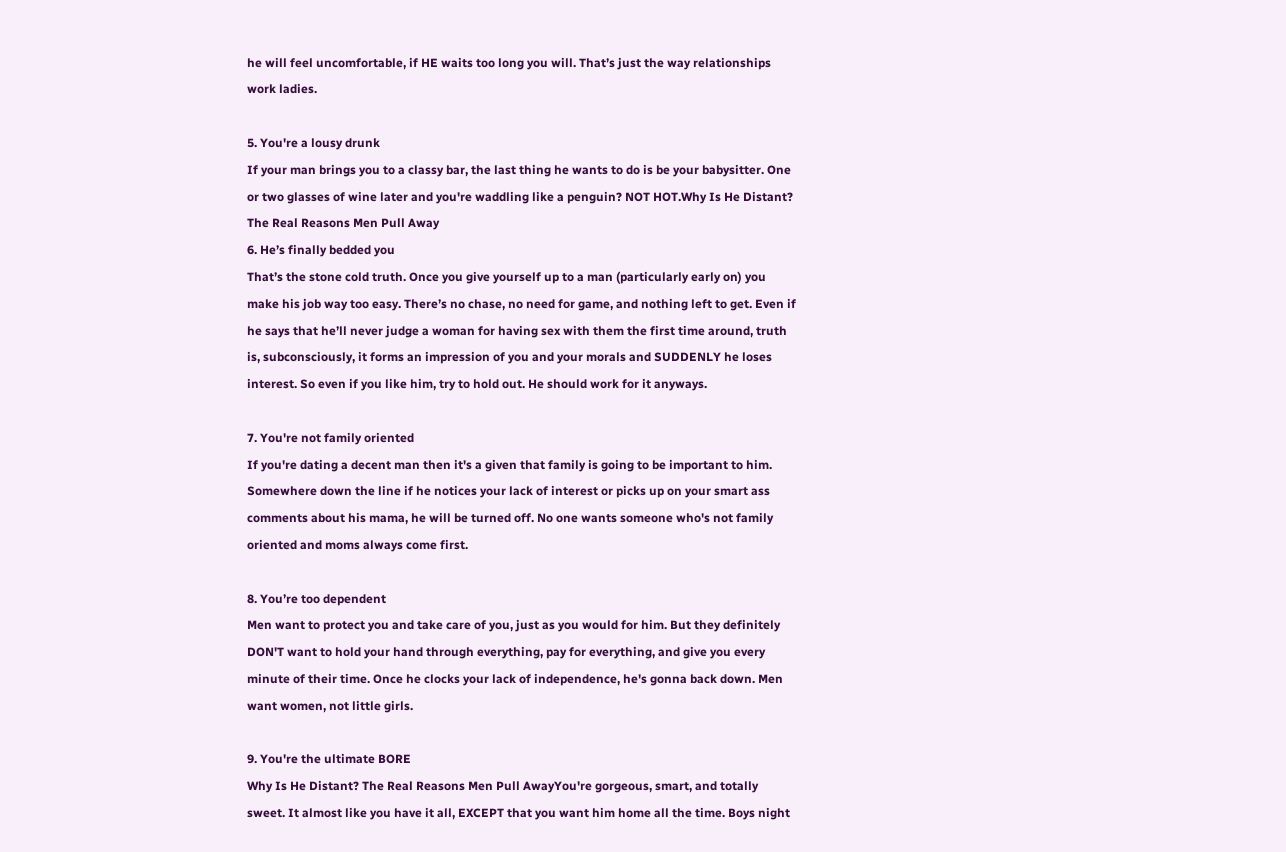he will feel uncomfortable, if HE waits too long you will. That’s just the way relationships work ladies.

5. You're a lousy drunk
If your man brings you to a classy bar, the last thing he wants to do is be your babysitter. One or two glasses of wine later and you're waddling like a penguin? NOT HOT.Why Is He Distant? The Real Reasons Men Pull Away
6. He’s finally bedded you
That’s the stone cold truth. Once you give yourself up to a man (particularly early on) you make his job way too easy. There’s no chase, no need for game, and nothing left to get. Even if he says that he’ll never judge a woman for having sex with them the first time around, truth is, subconsciously, it forms an impression of you and your morals and SUDDENLY he loses interest. So even if you like him, try to hold out. He should work for it anyways.

7. You're not family oriented
If you're dating a decent man then it's a given that family is going to be important to him. Somewhere down the line if he notices your lack of interest or picks up on your smart ass comments about his mama, he will be turned off. No one wants someone who's not family oriented and moms always come first.

8. You’re too dependent
Men want to protect you and take care of you, just as you would for him. But they definitely DON'T want to hold your hand through everything, pay for everything, and give you every minute of their time. Once he clocks your lack of independence, he's gonna back down. Men want women, not little girls.

9. You're the ultimate BORE
Why Is He Distant? The Real Reasons Men Pull AwayYou're gorgeous, smart, and totally sweet. It almost like you have it all, EXCEPT that you want him home all the time. Boys night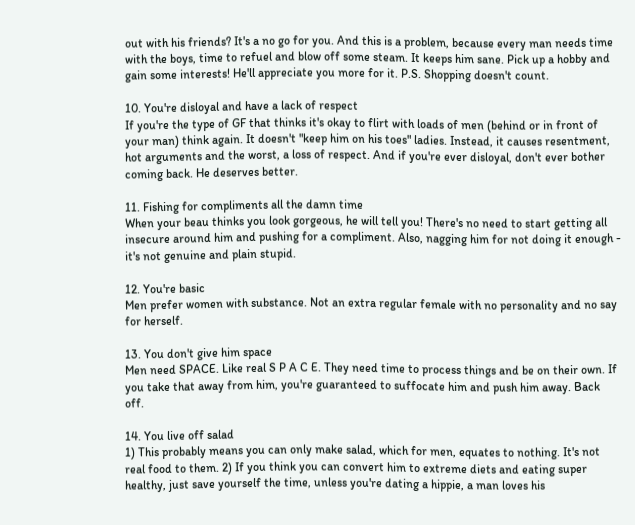out with his friends? It's a no go for you. And this is a problem, because every man needs time with the boys, time to refuel and blow off some steam. It keeps him sane. Pick up a hobby and gain some interests! He'll appreciate you more for it. P.S. Shopping doesn't count.

10. You're disloyal and have a lack of respect
If you're the type of GF that thinks it's okay to flirt with loads of men (behind or in front of your man) think again. It doesn't "keep him on his toes" ladies. Instead, it causes resentment, hot arguments and the worst, a loss of respect. And if you're ever disloyal, don't ever bother coming back. He deserves better.

11. Fishing for compliments all the damn time
When your beau thinks you look gorgeous, he will tell you! There's no need to start getting all insecure around him and pushing for a compliment. Also, nagging him for not doing it enough - it's not genuine and plain stupid.

12. You're basic
Men prefer women with substance. Not an extra regular female with no personality and no say for herself.

13. You don't give him space
Men need SPACE. Like real S P A C E. They need time to process things and be on their own. If you take that away from him, you're guaranteed to suffocate him and push him away. Back off.

14. You live off salad
1) This probably means you can only make salad, which for men, equates to nothing. It's not real food to them. 2) If you think you can convert him to extreme diets and eating super healthy, just save yourself the time, unless you're dating a hippie, a man loves his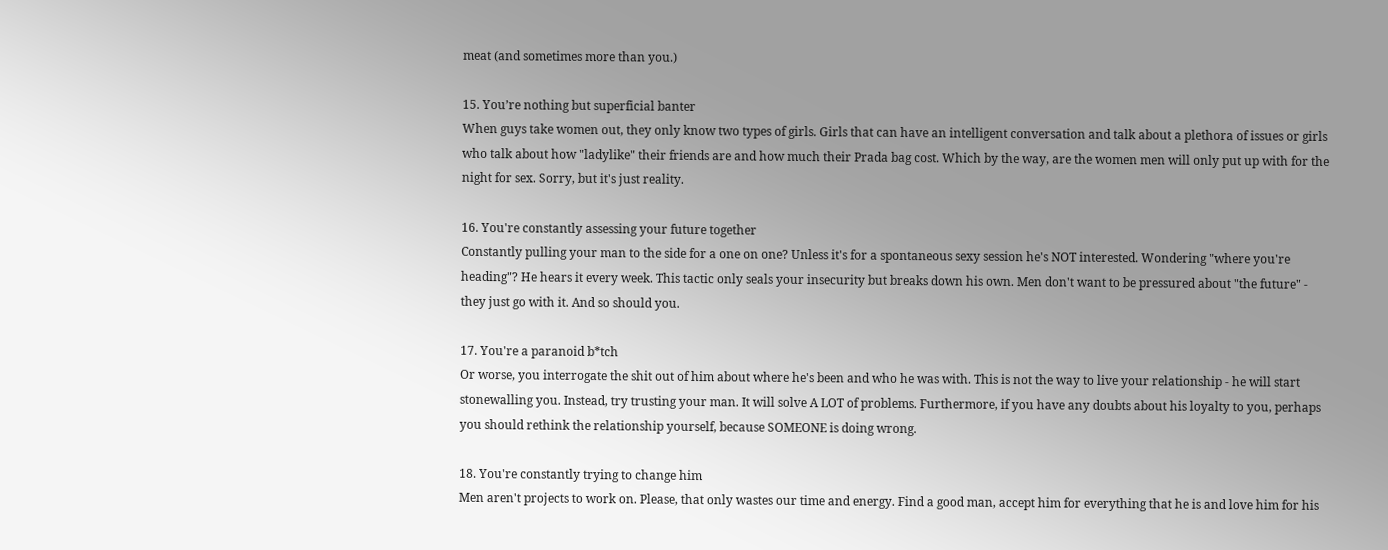meat (and sometimes more than you.)

15. You’re nothing but superficial banter
When guys take women out, they only know two types of girls. Girls that can have an intelligent conversation and talk about a plethora of issues or girls who talk about how "ladylike" their friends are and how much their Prada bag cost. Which by the way, are the women men will only put up with for the night for sex. Sorry, but it's just reality.

16. You're constantly assessing your future together
Constantly pulling your man to the side for a one on one? Unless it's for a spontaneous sexy session he's NOT interested. Wondering "where you're heading"? He hears it every week. This tactic only seals your insecurity but breaks down his own. Men don't want to be pressured about "the future" - they just go with it. And so should you.

17. You're a paranoid b*tch
Or worse, you interrogate the shit out of him about where he's been and who he was with. This is not the way to live your relationship - he will start stonewalling you. Instead, try trusting your man. It will solve A LOT of problems. Furthermore, if you have any doubts about his loyalty to you, perhaps you should rethink the relationship yourself, because SOMEONE is doing wrong.

18. You're constantly trying to change him
Men aren't projects to work on. Please, that only wastes our time and energy. Find a good man, accept him for everything that he is and love him for his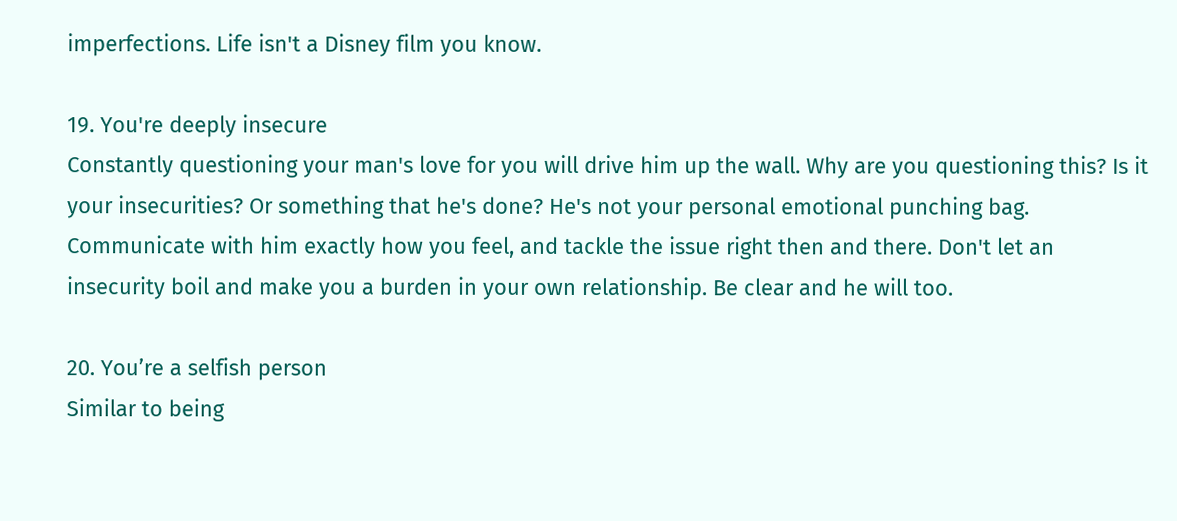imperfections. Life isn't a Disney film you know.

19. You're deeply insecure
Constantly questioning your man's love for you will drive him up the wall. Why are you questioning this? Is it your insecurities? Or something that he's done? He's not your personal emotional punching bag. Communicate with him exactly how you feel, and tackle the issue right then and there. Don't let an insecurity boil and make you a burden in your own relationship. Be clear and he will too.

20. You’re a selfish person
Similar to being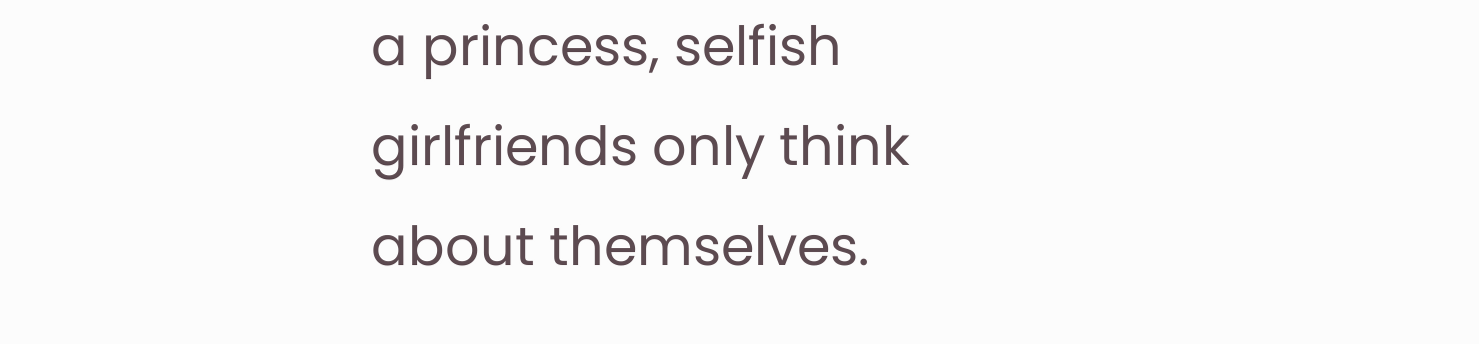a princess, selfish girlfriends only think about themselves.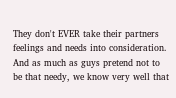They don't EVER take their partners feelings and needs into consideration. And as much as guys pretend not to be that needy, we know very well that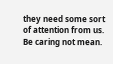they need some sort of attention from us. Be caring not mean.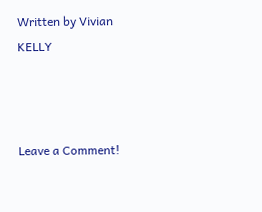Written by Vivian KELLY



Leave a Comment!